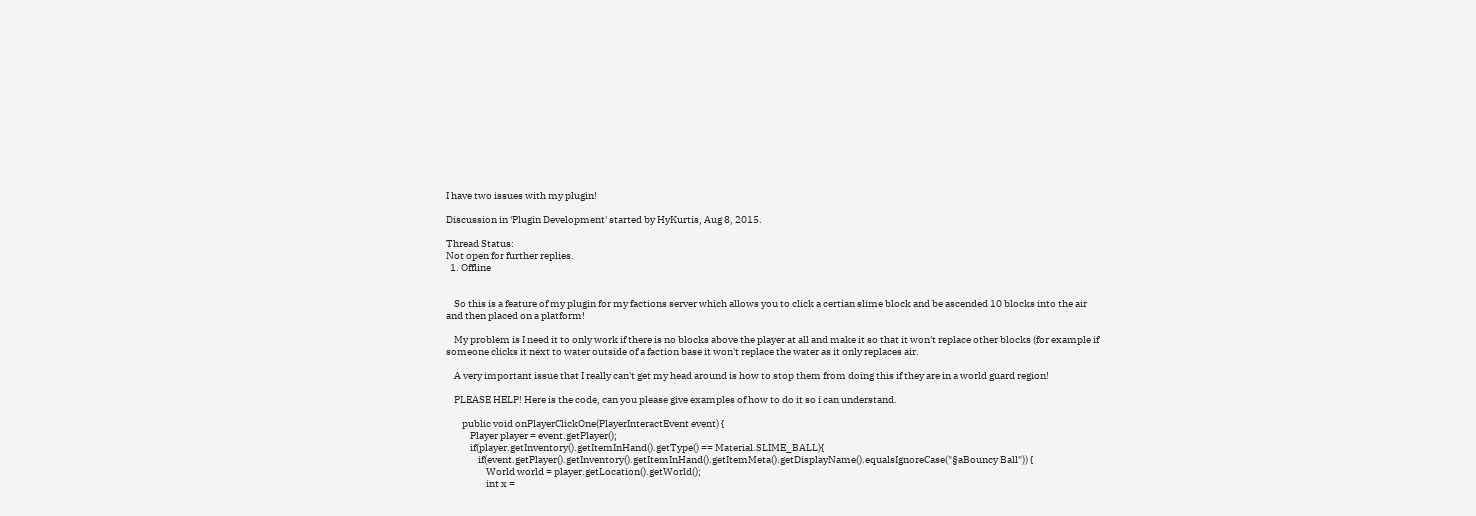I have two issues with my plugin!

Discussion in 'Plugin Development' started by HyKurtis, Aug 8, 2015.

Thread Status:
Not open for further replies.
  1. Offline


    So this is a feature of my plugin for my factions server which allows you to click a certian slime block and be ascended 10 blocks into the air and then placed on a platform!

    My problem is I need it to only work if there is no blocks above the player at all and make it so that it won't replace other blocks (for example if someone clicks it next to water outside of a faction base it won't replace the water as it only replaces air.

    A very important issue that I really can't get my head around is how to stop them from doing this if they are in a world guard region!

    PLEASE HELP! Here is the code, can you please give examples of how to do it so i can understand.

        public void onPlayerClickOne(PlayerInteractEvent event) {
            Player player = event.getPlayer();
            if(player.getInventory().getItemInHand().getType() == Material.SLIME_BALL){
                if(event.getPlayer().getInventory().getItemInHand().getItemMeta().getDisplayName().equalsIgnoreCase("§aBouncy Ball")) {
                    World world = player.getLocation().getWorld();
                    int x =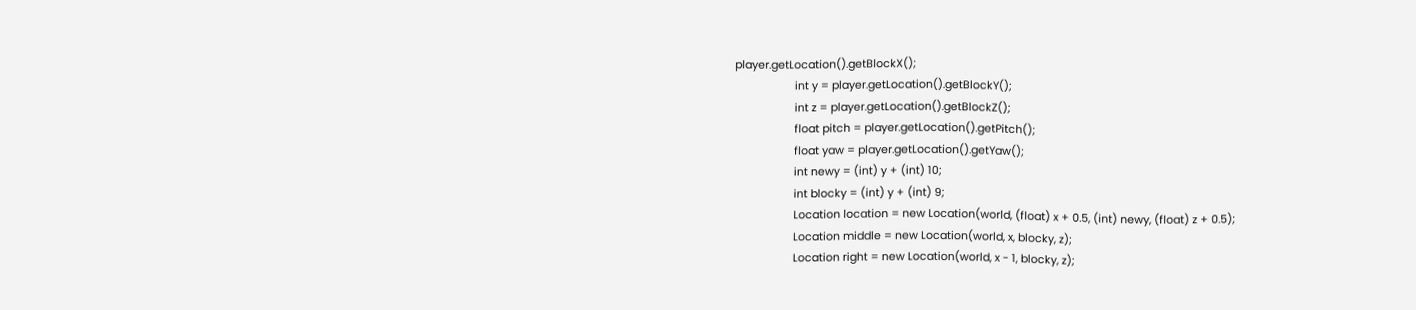player.getLocation().getBlockX();
                    int y = player.getLocation().getBlockY();
                    int z = player.getLocation().getBlockZ();
                    float pitch = player.getLocation().getPitch();
                    float yaw = player.getLocation().getYaw();
                    int newy = (int) y + (int) 10;
                    int blocky = (int) y + (int) 9;
                    Location location = new Location(world, (float) x + 0.5, (int) newy, (float) z + 0.5);
                    Location middle = new Location(world, x, blocky, z);
                    Location right = new Location(world, x - 1, blocky, z);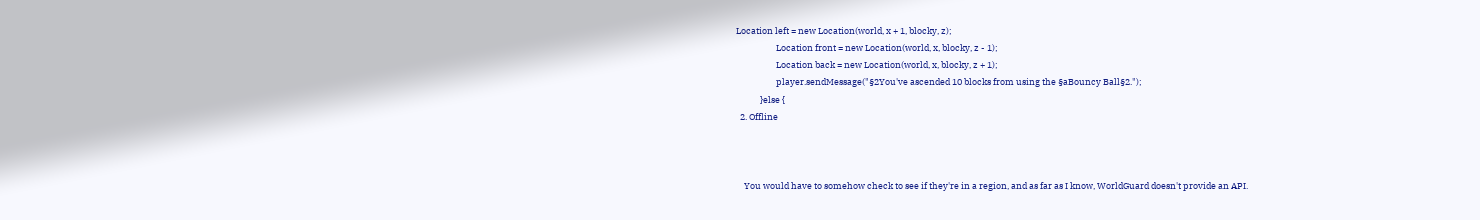Location left = new Location(world, x + 1, blocky, z);
                    Location front = new Location(world, x, blocky, z - 1);
                    Location back = new Location(world, x, blocky, z + 1);
                    player.sendMessage("§2You've ascended 10 blocks from using the §aBouncy Ball§2.");
            }else {
  2. Offline



    You would have to somehow check to see if they're in a region, and as far as I know, WorldGuard doesn't provide an API.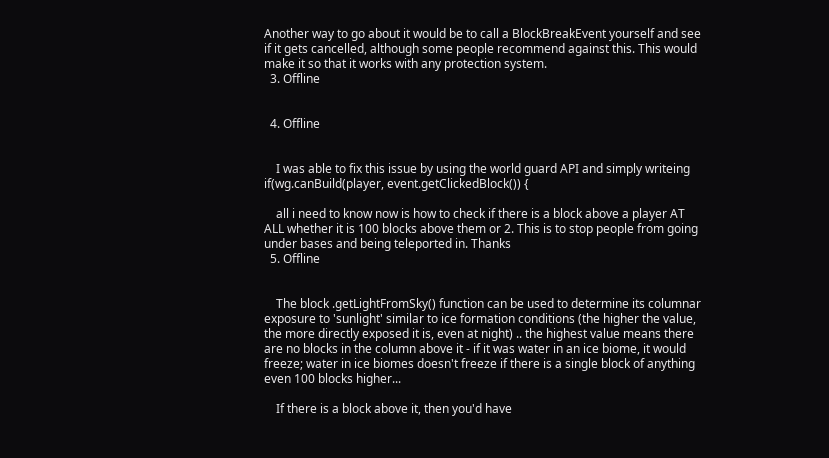Another way to go about it would be to call a BlockBreakEvent yourself and see if it gets cancelled, although some people recommend against this. This would make it so that it works with any protection system.
  3. Offline


  4. Offline


    I was able to fix this issue by using the world guard API and simply writeing if(wg.canBuild(player, event.getClickedBlock()) {

    all i need to know now is how to check if there is a block above a player AT ALL whether it is 100 blocks above them or 2. This is to stop people from going under bases and being teleported in. Thanks
  5. Offline


    The block .getLightFromSky() function can be used to determine its columnar exposure to 'sunlight' similar to ice formation conditions (the higher the value, the more directly exposed it is, even at night) .. the highest value means there are no blocks in the column above it - if it was water in an ice biome, it would freeze; water in ice biomes doesn't freeze if there is a single block of anything even 100 blocks higher...

    If there is a block above it, then you'd have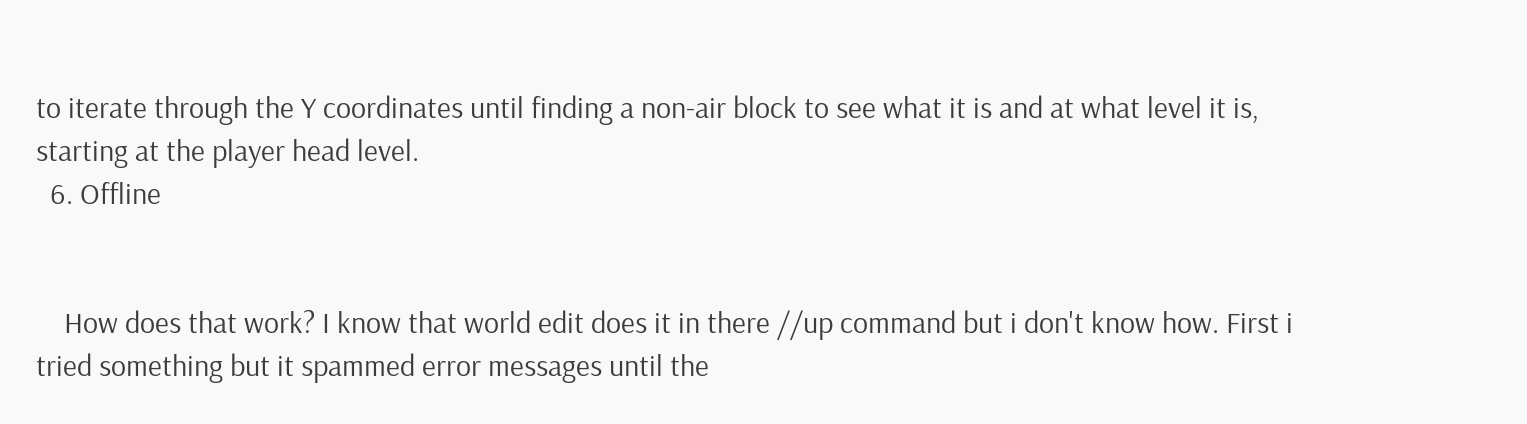to iterate through the Y coordinates until finding a non-air block to see what it is and at what level it is, starting at the player head level.
  6. Offline


    How does that work? I know that world edit does it in there //up command but i don't know how. First i tried something but it spammed error messages until the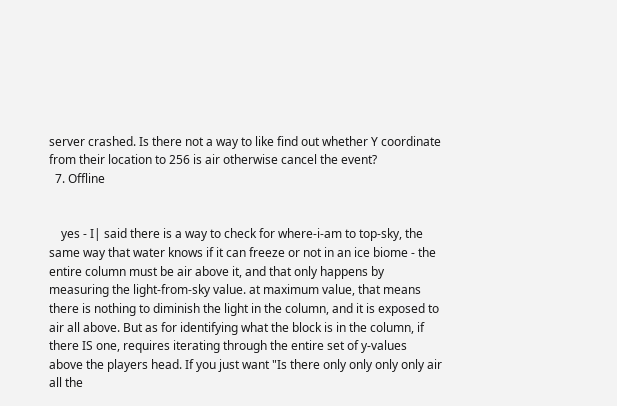server crashed. Is there not a way to like find out whether Y coordinate from their location to 256 is air otherwise cancel the event?
  7. Offline


    yes - I| said there is a way to check for where-i-am to top-sky, the same way that water knows if it can freeze or not in an ice biome - the entire column must be air above it, and that only happens by measuring the light-from-sky value. at maximum value, that means there is nothing to diminish the light in the column, and it is exposed to air all above. But as for identifying what the block is in the column, if there IS one, requires iterating through the entire set of y-values above the players head. If you just want "Is there only only only only air all the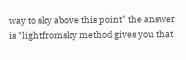way to sky above this point" the answer is "lightfromsky method gives you that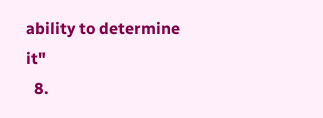ability to determine it"
  8.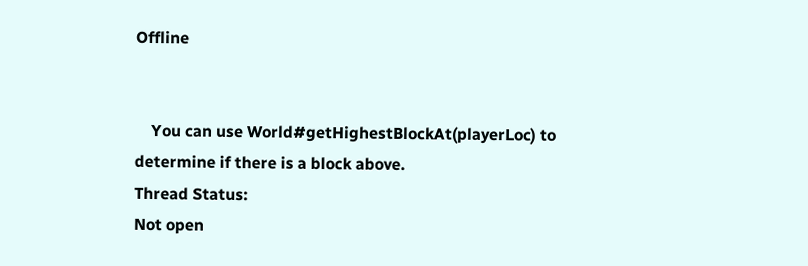Offline


    You can use World#getHighestBlockAt(playerLoc) to determine if there is a block above.
Thread Status:
Not open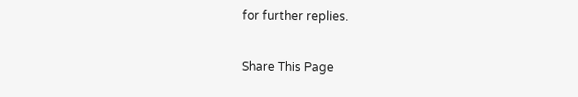for further replies.

Share This Page